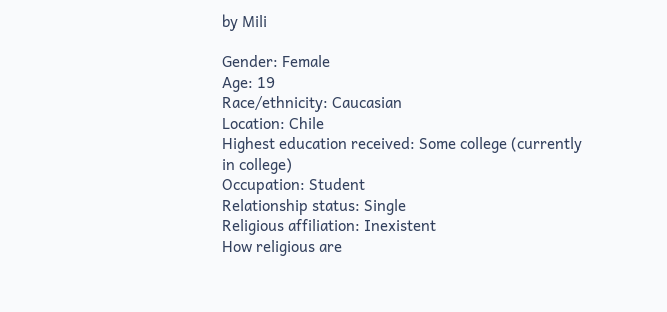by Mili

Gender: Female
Age: 19
Race/ethnicity: Caucasian
Location: Chile
Highest education received: Some college (currently in college)
Occupation: Student
Relationship status: Single
Religious affiliation: Inexistent
How religious are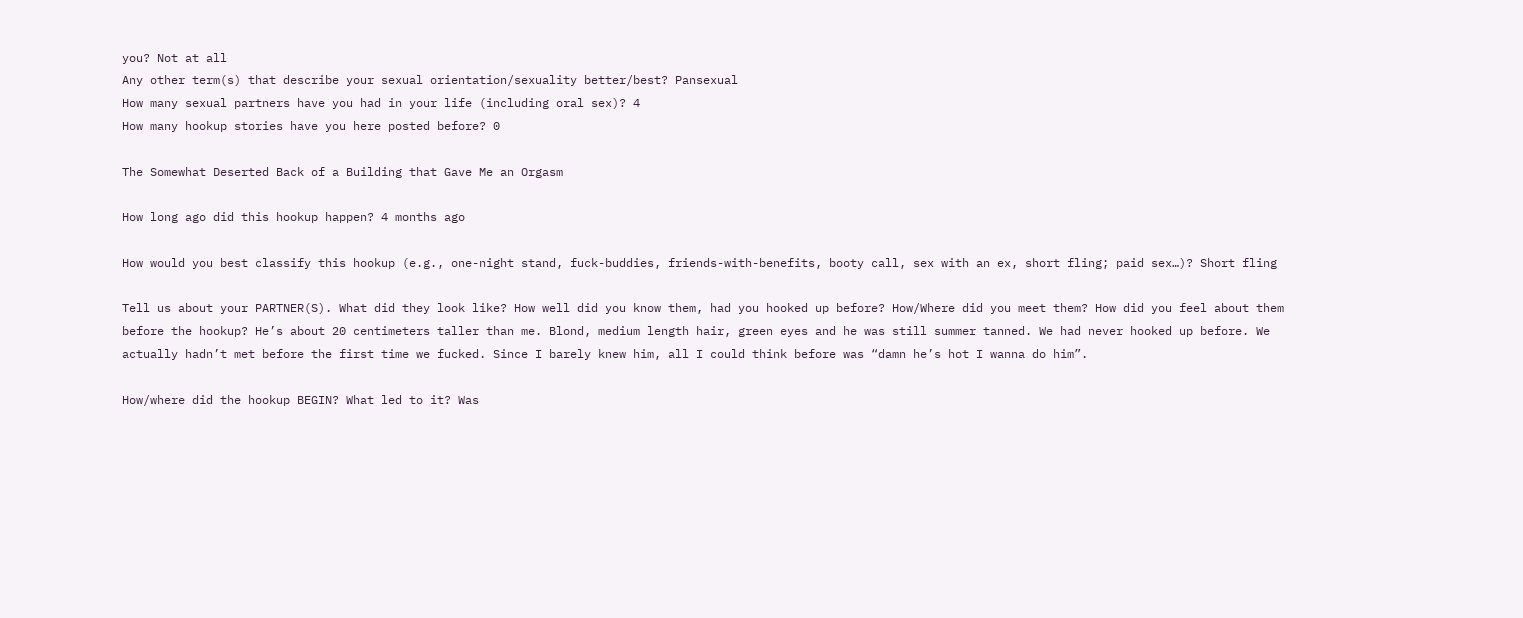you? Not at all
Any other term(s) that describe your sexual orientation/sexuality better/best? Pansexual
How many sexual partners have you had in your life (including oral sex)? 4
How many hookup stories have you here posted before? 0

The Somewhat Deserted Back of a Building that Gave Me an Orgasm

How long ago did this hookup happen? 4 months ago

How would you best classify this hookup (e.g., one-night stand, fuck-buddies, friends-with-benefits, booty call, sex with an ex, short fling; paid sex…)? Short fling

Tell us about your PARTNER(S). What did they look like? How well did you know them, had you hooked up before? How/Where did you meet them? How did you feel about them before the hookup? He’s about 20 centimeters taller than me. Blond, medium length hair, green eyes and he was still summer tanned. We had never hooked up before. We actually hadn’t met before the first time we fucked. Since I barely knew him, all I could think before was “damn he’s hot I wanna do him”.

How/where did the hookup BEGIN? What led to it? Was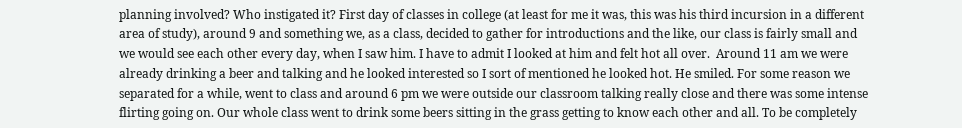planning involved? Who instigated it? First day of classes in college (at least for me it was, this was his third incursion in a different area of study), around 9 and something we, as a class, decided to gather for introductions and the like, our class is fairly small and we would see each other every day, when I saw him. I have to admit I looked at him and felt hot all over.  Around 11 am we were already drinking a beer and talking and he looked interested so I sort of mentioned he looked hot. He smiled. For some reason we separated for a while, went to class and around 6 pm we were outside our classroom talking really close and there was some intense flirting going on. Our whole class went to drink some beers sitting in the grass getting to know each other and all. To be completely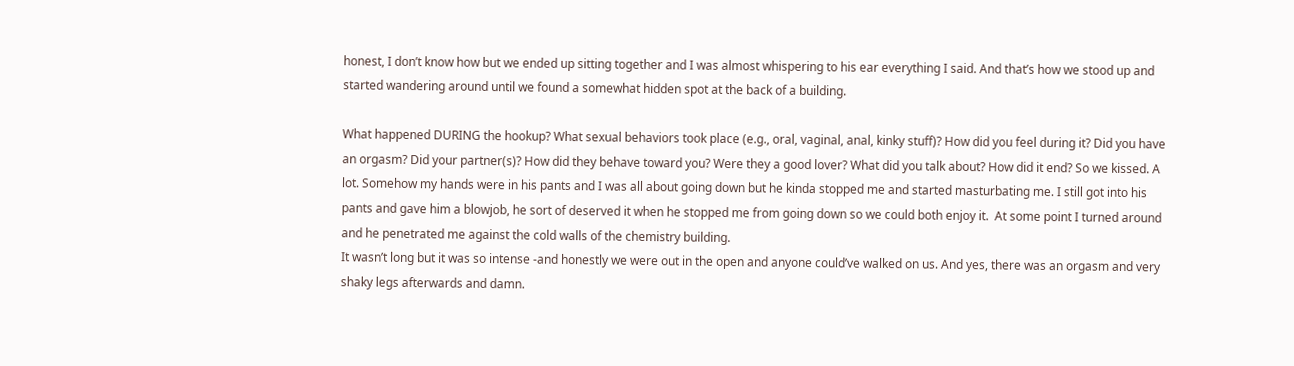honest, I don’t know how but we ended up sitting together and I was almost whispering to his ear everything I said. And that’s how we stood up and started wandering around until we found a somewhat hidden spot at the back of a building.

What happened DURING the hookup? What sexual behaviors took place (e.g., oral, vaginal, anal, kinky stuff)? How did you feel during it? Did you have an orgasm? Did your partner(s)? How did they behave toward you? Were they a good lover? What did you talk about? How did it end? So we kissed. A lot. Somehow my hands were in his pants and I was all about going down but he kinda stopped me and started masturbating me. I still got into his pants and gave him a blowjob, he sort of deserved it when he stopped me from going down so we could both enjoy it.  At some point I turned around and he penetrated me against the cold walls of the chemistry building.
It wasn’t long but it was so intense -and honestly we were out in the open and anyone could’ve walked on us. And yes, there was an orgasm and very shaky legs afterwards and damn.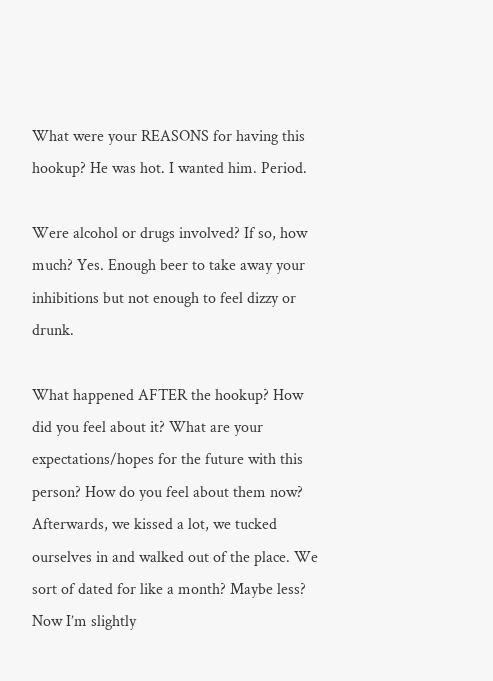What were your REASONS for having this hookup? He was hot. I wanted him. Period.

Were alcohol or drugs involved? If so, how much? Yes. Enough beer to take away your inhibitions but not enough to feel dizzy or drunk.

What happened AFTER the hookup? How did you feel about it? What are your expectations/hopes for the future with this person? How do you feel about them now? Afterwards, we kissed a lot, we tucked ourselves in and walked out of the place. We sort of dated for like a month? Maybe less?
Now I’m slightly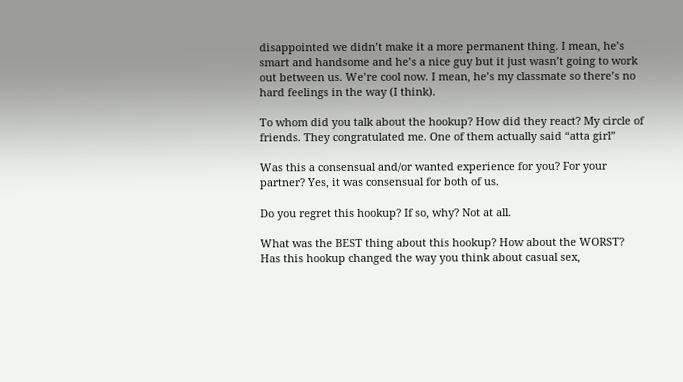disappointed we didn’t make it a more permanent thing. I mean, he’s smart and handsome and he’s a nice guy but it just wasn’t going to work out between us. We’re cool now. I mean, he’s my classmate so there’s no hard feelings in the way (I think).

To whom did you talk about the hookup? How did they react? My circle of friends. They congratulated me. One of them actually said “atta girl”

Was this a consensual and/or wanted experience for you? For your partner? Yes, it was consensual for both of us.

Do you regret this hookup? If so, why? Not at all.

What was the BEST thing about this hookup? How about the WORST? Has this hookup changed the way you think about casual sex,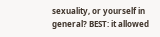sexuality, or yourself in general? BEST: it allowed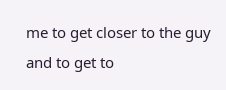me to get closer to the guy and to get to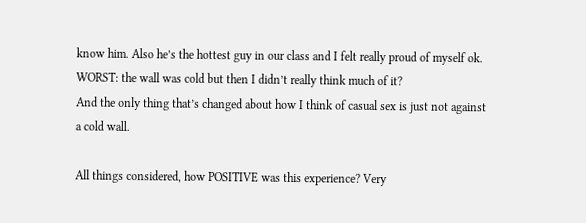know him. Also he’s the hottest guy in our class and I felt really proud of myself ok.
WORST: the wall was cold but then I didn’t really think much of it?
And the only thing that’s changed about how I think of casual sex is just not against a cold wall.

All things considered, how POSITIVE was this experience? Very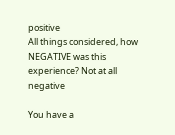positive
All things considered, how NEGATIVE was this experience? Not at all negative

You have a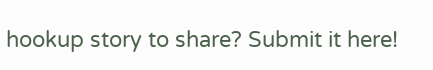hookup story to share? Submit it here!